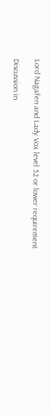Lord Nagafen and Lady Vox level 52 or lower requirement

Discussion in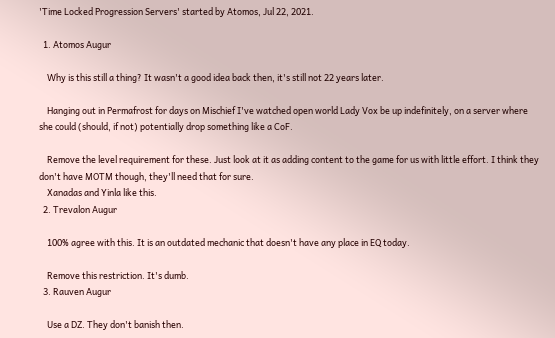'Time Locked Progression Servers' started by Atomos, Jul 22, 2021.

  1. Atomos Augur

    Why is this still a thing? It wasn't a good idea back then, it's still not 22 years later.

    Hanging out in Permafrost for days on Mischief I've watched open world Lady Vox be up indefinitely, on a server where she could (should, if not) potentially drop something like a CoF.

    Remove the level requirement for these. Just look at it as adding content to the game for us with little effort. I think they don't have MOTM though, they'll need that for sure.
    Xanadas and Yinla like this.
  2. Trevalon Augur

    100% agree with this. It is an outdated mechanic that doesn't have any place in EQ today.

    Remove this restriction. It's dumb.
  3. Rauven Augur

    Use a DZ. They don't banish then.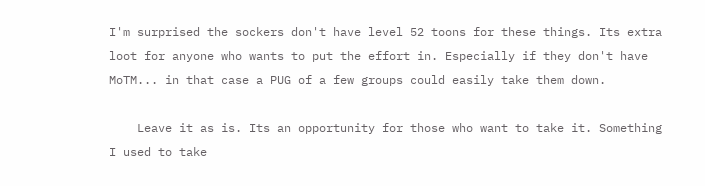I'm surprised the sockers don't have level 52 toons for these things. Its extra loot for anyone who wants to put the effort in. Especially if they don't have MoTM... in that case a PUG of a few groups could easily take them down.

    Leave it as is. Its an opportunity for those who want to take it. Something I used to take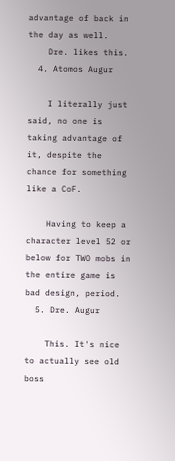advantage of back in the day as well.
    Dre. likes this.
  4. Atomos Augur

    I literally just said, no one is taking advantage of it, despite the chance for something like a CoF.

    Having to keep a character level 52 or below for TWO mobs in the entire game is bad design, period.
  5. Dre. Augur

    This. It's nice to actually see old boss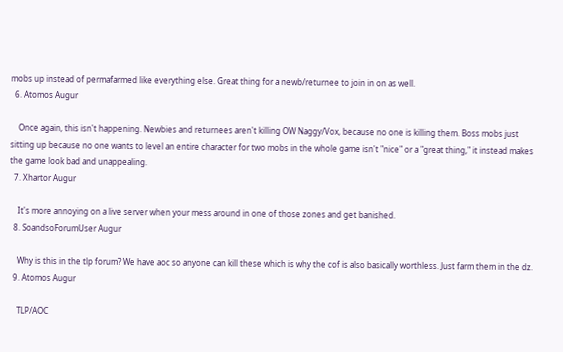mobs up instead of permafarmed like everything else. Great thing for a newb/returnee to join in on as well.
  6. Atomos Augur

    Once again, this isn't happening. Newbies and returnees aren't killing OW Naggy/Vox, because no one is killing them. Boss mobs just sitting up because no one wants to level an entire character for two mobs in the whole game isn't "nice" or a "great thing," it instead makes the game look bad and unappealing.
  7. Xhartor Augur

    It's more annoying on a live server when your mess around in one of those zones and get banished.
  8. SoandsoForumUser Augur

    Why is this in the tlp forum? We have aoc so anyone can kill these which is why the cof is also basically worthless. Just farm them in the dz.
  9. Atomos Augur

    TLP/AOC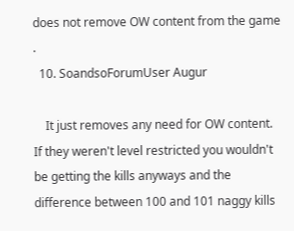does not remove OW content from the game .
  10. SoandsoForumUser Augur

    It just removes any need for OW content. If they weren't level restricted you wouldn't be getting the kills anyways and the difference between 100 and 101 naggy kills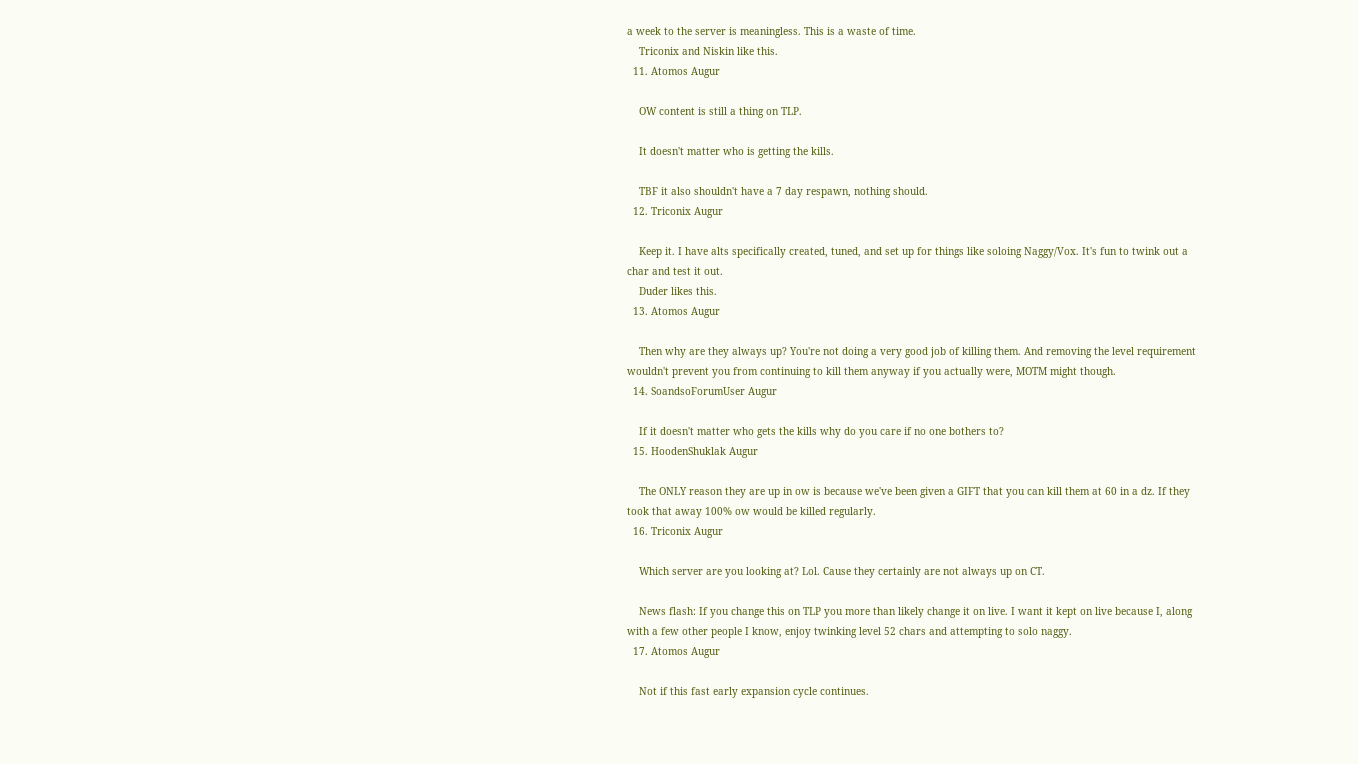a week to the server is meaningless. This is a waste of time.
    Triconix and Niskin like this.
  11. Atomos Augur

    OW content is still a thing on TLP.

    It doesn't matter who is getting the kills.

    TBF it also shouldn't have a 7 day respawn, nothing should.
  12. Triconix Augur

    Keep it. I have alts specifically created, tuned, and set up for things like soloing Naggy/Vox. It's fun to twink out a char and test it out.
    Duder likes this.
  13. Atomos Augur

    Then why are they always up? You're not doing a very good job of killing them. And removing the level requirement wouldn't prevent you from continuing to kill them anyway if you actually were, MOTM might though.
  14. SoandsoForumUser Augur

    If it doesn't matter who gets the kills why do you care if no one bothers to?
  15. HoodenShuklak Augur

    The ONLY reason they are up in ow is because we've been given a GIFT that you can kill them at 60 in a dz. If they took that away 100% ow would be killed regularly.
  16. Triconix Augur

    Which server are you looking at? Lol. Cause they certainly are not always up on CT.

    News flash: If you change this on TLP you more than likely change it on live. I want it kept on live because I, along with a few other people I know, enjoy twinking level 52 chars and attempting to solo naggy.
  17. Atomos Augur

    Not if this fast early expansion cycle continues.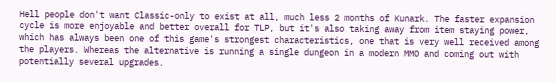Hell people don't want Classic-only to exist at all, much less 2 months of Kunark. The faster expansion cycle is more enjoyable and better overall for TLP, but it's also taking away from item staying power, which has always been one of this game's strongest characteristics, one that is very well received among the players. Whereas the alternative is running a single dungeon in a modern MMO and coming out with potentially several upgrades.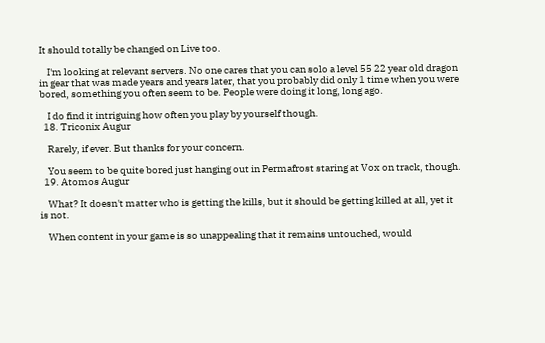It should totally be changed on Live too.

    I'm looking at relevant servers. No one cares that you can solo a level 55 22 year old dragon in gear that was made years and years later, that you probably did only 1 time when you were bored, something you often seem to be. People were doing it long, long ago.

    I do find it intriguing how often you play by yourself though.
  18. Triconix Augur

    Rarely, if ever. But thanks for your concern.

    You seem to be quite bored just hanging out in Permafrost staring at Vox on track, though.
  19. Atomos Augur

    What? It doesn't matter who is getting the kills, but it should be getting killed at all, yet it is not.

    When content in your game is so unappealing that it remains untouched, would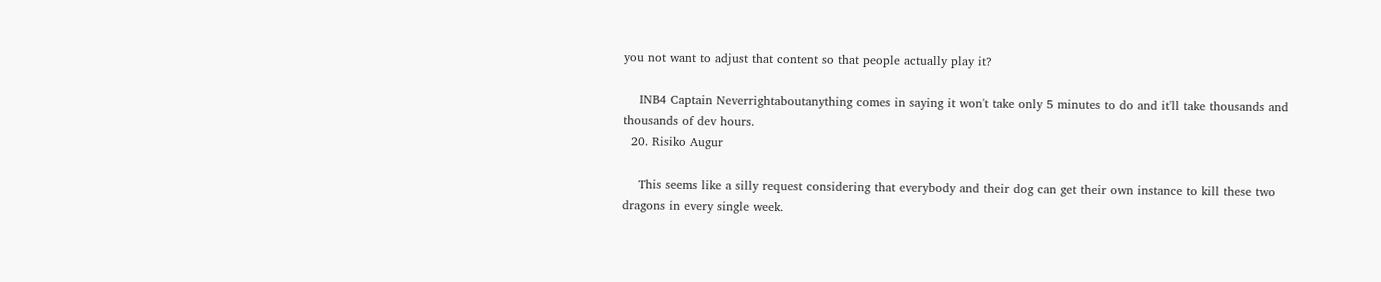you not want to adjust that content so that people actually play it?

    INB4 Captain Neverrightaboutanything comes in saying it won't take only 5 minutes to do and it'll take thousands and thousands of dev hours.
  20. Risiko Augur

    This seems like a silly request considering that everybody and their dog can get their own instance to kill these two dragons in every single week.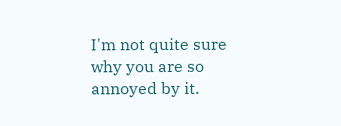I'm not quite sure why you are so annoyed by it.